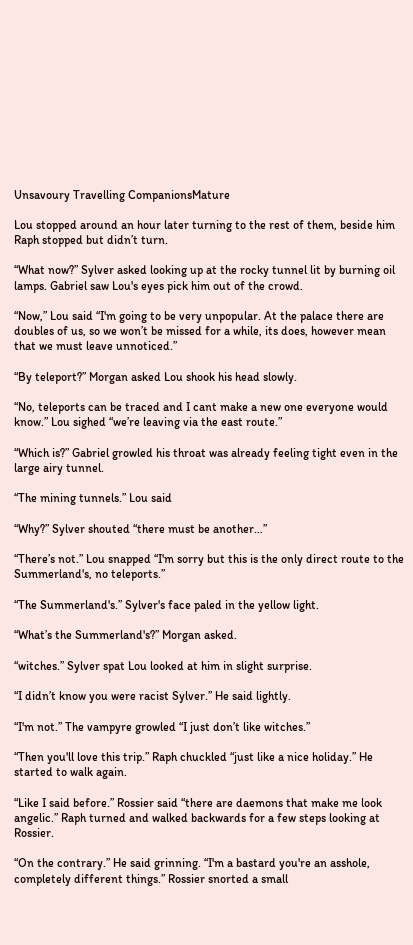Unsavoury Travelling CompanionsMature

Lou stopped around an hour later turning to the rest of them, beside him Raph stopped but didn’t turn.

“What now?” Sylver asked looking up at the rocky tunnel lit by burning oil lamps. Gabriel saw Lou's eyes pick him out of the crowd.

“Now,” Lou said “I'm going to be very unpopular. At the palace there are doubles of us, so we won’t be missed for a while, its does, however mean that we must leave unnoticed.”

“By teleport?” Morgan asked Lou shook his head slowly.

“No, teleports can be traced and I cant make a new one everyone would know.” Lou sighed “we’re leaving via the east route.”

“Which is?” Gabriel growled his throat was already feeling tight even in the large airy tunnel.

“The mining tunnels.” Lou said

“Why?” Sylver shouted “there must be another…”

“There’s not.” Lou snapped “I'm sorry but this is the only direct route to the Summerland's, no teleports.”

“The Summerland's.” Sylver's face paled in the yellow light.

“What’s the Summerland's?” Morgan asked.

“witches.” Sylver spat Lou looked at him in slight surprise.

“I didn’t know you were racist Sylver.” He said lightly.

“I'm not.” The vampyre growled “I just don’t like witches.”

“Then you'll love this trip.” Raph chuckled “just like a nice holiday.” He started to walk again.

“Like I said before.” Rossier said “there are daemons that make me look angelic.” Raph turned and walked backwards for a few steps looking at Rossier.

“On the contrary.” He said grinning. “I'm a bastard you're an asshole, completely different things.” Rossier snorted a small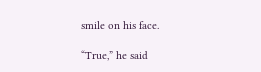smile on his face.

“True,” he said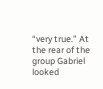“very true.” At the rear of the group Gabriel looked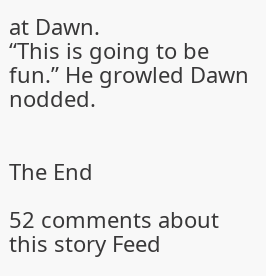at Dawn.
“This is going to be fun.” He growled Dawn nodded.


The End

52 comments about this story Feed